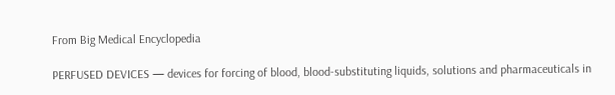From Big Medical Encyclopedia

PERFUSED DEVICES — devices for forcing of blood, blood-substituting liquids, solutions and pharmaceuticals in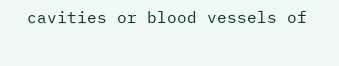cavities or blood vessels of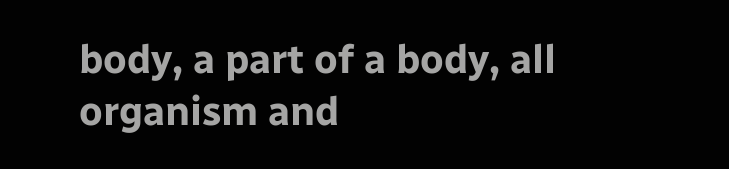body, a part of a body, all organism and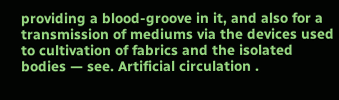providing a blood-groove in it, and also for a transmission of mediums via the devices used to cultivation of fabrics and the isolated bodies — see. Artificial circulation .